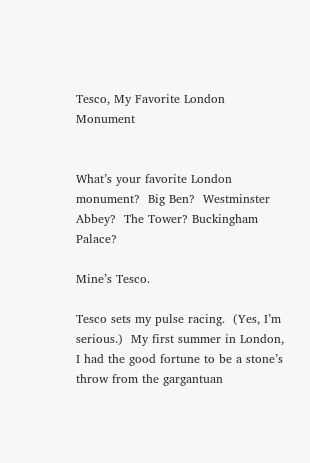Tesco, My Favorite London Monument


What’s your favorite London monument?  Big Ben?  Westminster Abbey?  The Tower? Buckingham Palace?

Mine’s Tesco.

Tesco sets my pulse racing.  (Yes, I’m serious.)  My first summer in London, I had the good fortune to be a stone’s throw from the gargantuan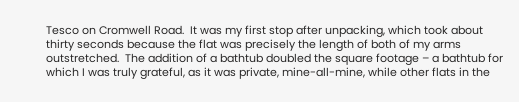Tesco on Cromwell Road.  It was my first stop after unpacking, which took about thirty seconds because the flat was precisely the length of both of my arms outstretched.  The addition of a bathtub doubled the square footage – a bathtub for which I was truly grateful, as it was private, mine-all-mine, while other flats in the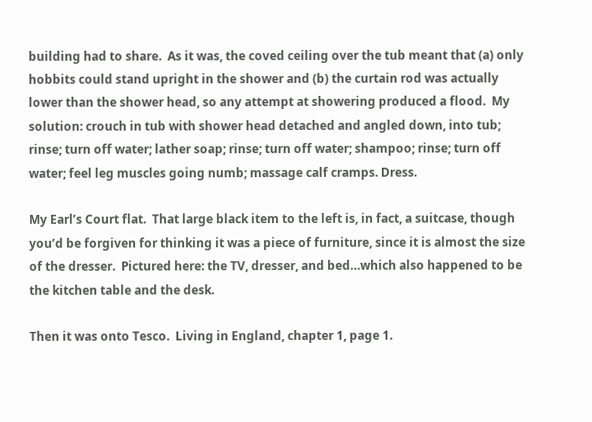building had to share.  As it was, the coved ceiling over the tub meant that (a) only hobbits could stand upright in the shower and (b) the curtain rod was actually lower than the shower head, so any attempt at showering produced a flood.  My solution: crouch in tub with shower head detached and angled down, into tub; rinse; turn off water; lather soap; rinse; turn off water; shampoo; rinse; turn off water; feel leg muscles going numb; massage calf cramps. Dress.

My Earl’s Court flat.  That large black item to the left is, in fact, a suitcase, though you’d be forgiven for thinking it was a piece of furniture, since it is almost the size of the dresser.  Pictured here: the TV, dresser, and bed…which also happened to be the kitchen table and the desk.

Then it was onto Tesco.  Living in England, chapter 1, page 1.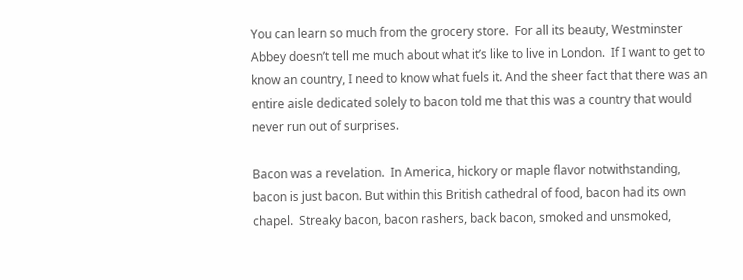You can learn so much from the grocery store.  For all its beauty, Westminster Abbey doesn’t tell me much about what it’s like to live in London.  If I want to get to know an country, I need to know what fuels it. And the sheer fact that there was an entire aisle dedicated solely to bacon told me that this was a country that would never run out of surprises.

Bacon was a revelation.  In America, hickory or maple flavor notwithstanding, bacon is just bacon. But within this British cathedral of food, bacon had its own chapel.  Streaky bacon, bacon rashers, back bacon, smoked and unsmoked,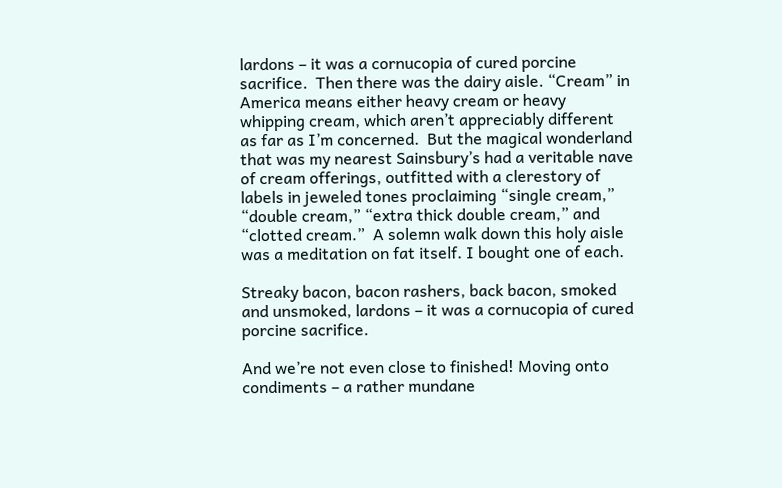lardons – it was a cornucopia of cured porcine sacrifice.  Then there was the dairy aisle. “Cream” in America means either heavy cream or heavy whipping cream, which aren’t appreciably different as far as I’m concerned.  But the magical wonderland that was my nearest Sainsbury’s had a veritable nave of cream offerings, outfitted with a clerestory of labels in jeweled tones proclaiming “single cream,” “double cream,” “extra thick double cream,” and “clotted cream.”  A solemn walk down this holy aisle was a meditation on fat itself. I bought one of each.

Streaky bacon, bacon rashers, back bacon, smoked and unsmoked, lardons – it was a cornucopia of cured porcine sacrifice.

And we’re not even close to finished! Moving onto condiments – a rather mundane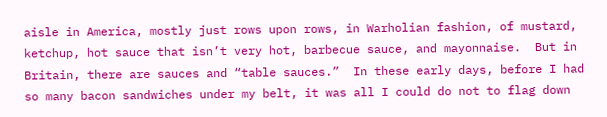aisle in America, mostly just rows upon rows, in Warholian fashion, of mustard, ketchup, hot sauce that isn’t very hot, barbecue sauce, and mayonnaise.  But in Britain, there are sauces and “table sauces.”  In these early days, before I had so many bacon sandwiches under my belt, it was all I could do not to flag down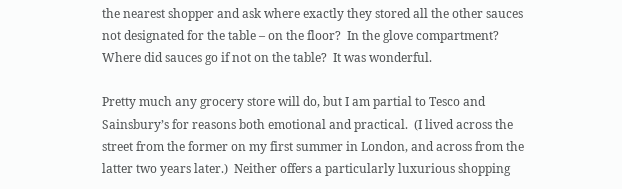the nearest shopper and ask where exactly they stored all the other sauces not designated for the table – on the floor?  In the glove compartment?  Where did sauces go if not on the table?  It was wonderful.

Pretty much any grocery store will do, but I am partial to Tesco and Sainsbury’s for reasons both emotional and practical.  (I lived across the street from the former on my first summer in London, and across from the latter two years later.)  Neither offers a particularly luxurious shopping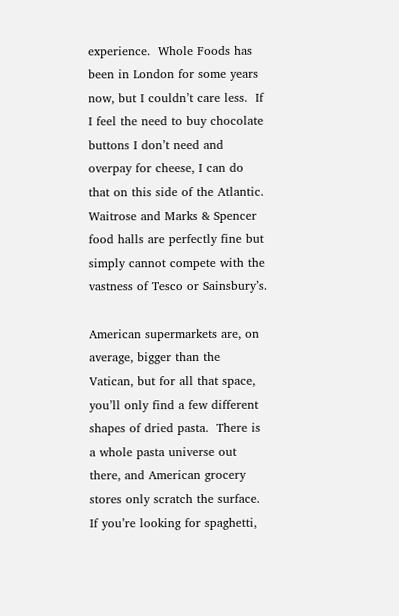experience.  Whole Foods has been in London for some years now, but I couldn’t care less.  If I feel the need to buy chocolate buttons I don’t need and overpay for cheese, I can do that on this side of the Atlantic.  Waitrose and Marks & Spencer food halls are perfectly fine but simply cannot compete with the vastness of Tesco or Sainsbury’s.

American supermarkets are, on average, bigger than the Vatican, but for all that space, you’ll only find a few different shapes of dried pasta.  There is a whole pasta universe out there, and American grocery stores only scratch the surface.  If you’re looking for spaghetti,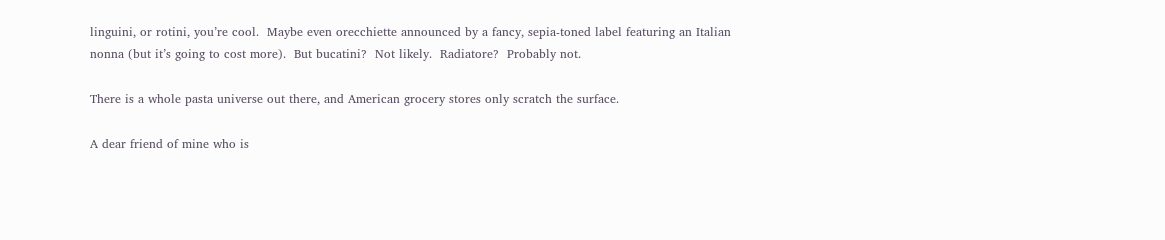linguini, or rotini, you’re cool.  Maybe even orecchiette announced by a fancy, sepia-toned label featuring an Italian nonna (but it’s going to cost more).  But bucatini?  Not likely.  Radiatore?  Probably not.

There is a whole pasta universe out there, and American grocery stores only scratch the surface.

A dear friend of mine who is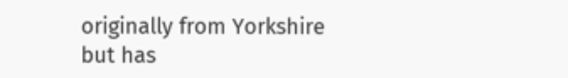originally from Yorkshire but has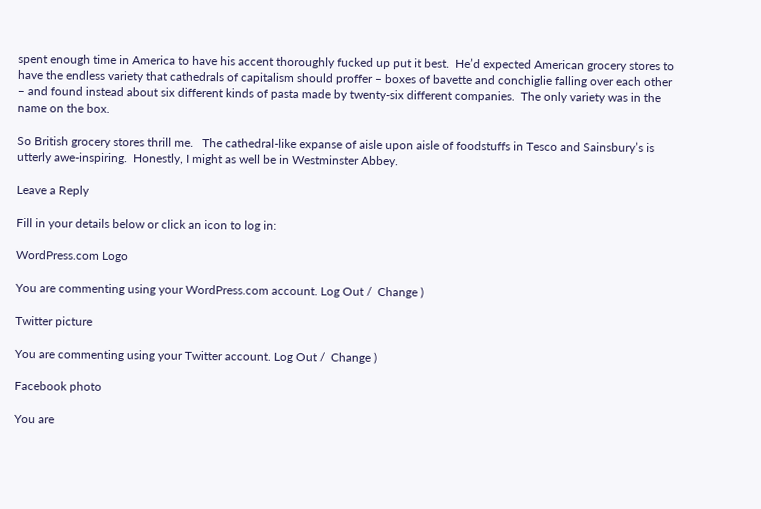spent enough time in America to have his accent thoroughly fucked up put it best.  He’d expected American grocery stores to have the endless variety that cathedrals of capitalism should proffer – boxes of bavette and conchiglie falling over each other – and found instead about six different kinds of pasta made by twenty-six different companies.  The only variety was in the name on the box.

So British grocery stores thrill me.   The cathedral-like expanse of aisle upon aisle of foodstuffs in Tesco and Sainsbury’s is utterly awe-inspiring.  Honestly, I might as well be in Westminster Abbey.

Leave a Reply

Fill in your details below or click an icon to log in:

WordPress.com Logo

You are commenting using your WordPress.com account. Log Out /  Change )

Twitter picture

You are commenting using your Twitter account. Log Out /  Change )

Facebook photo

You are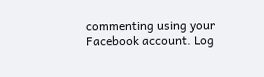commenting using your Facebook account. Log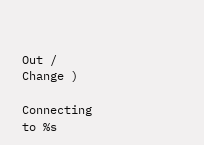Out /  Change )

Connecting to %s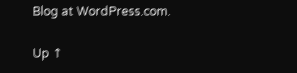Blog at WordPress.com.

Up ↑